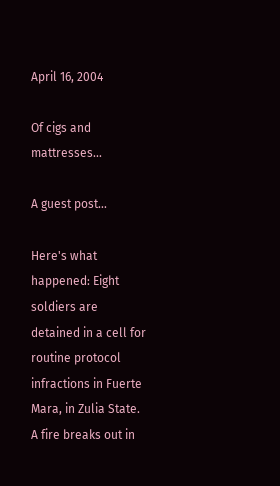April 16, 2004

Of cigs and mattresses...

A guest post...

Here's what happened: Eight soldiers are detained in a cell for routine protocol infractions in Fuerte Mara, in Zulia State. A fire breaks out in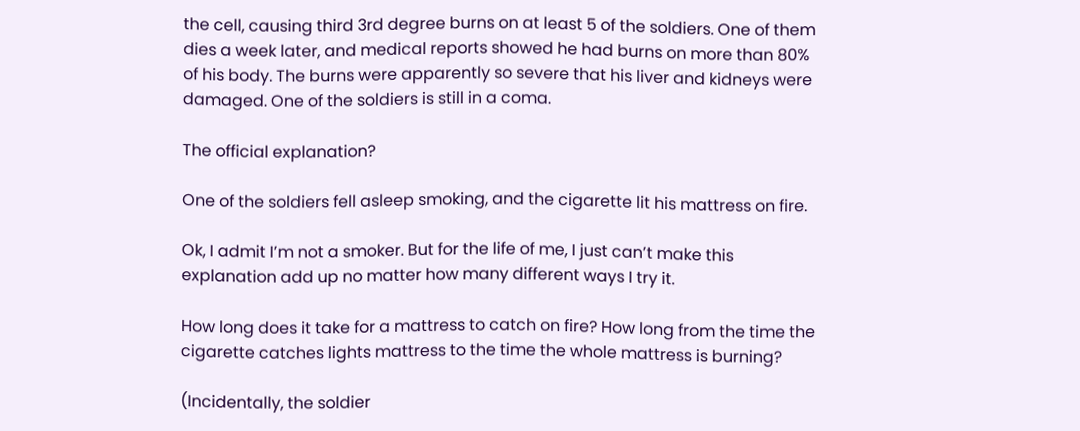the cell, causing third 3rd degree burns on at least 5 of the soldiers. One of them dies a week later, and medical reports showed he had burns on more than 80% of his body. The burns were apparently so severe that his liver and kidneys were damaged. One of the soldiers is still in a coma.

The official explanation?

One of the soldiers fell asleep smoking, and the cigarette lit his mattress on fire.

Ok, I admit I’m not a smoker. But for the life of me, I just can’t make this explanation add up no matter how many different ways I try it.

How long does it take for a mattress to catch on fire? How long from the time the cigarette catches lights mattress to the time the whole mattress is burning?

(Incidentally, the soldier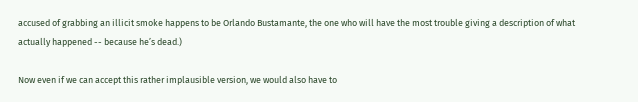accused of grabbing an illicit smoke happens to be Orlando Bustamante, the one who will have the most trouble giving a description of what actually happened -- because he’s dead.)

Now even if we can accept this rather implausible version, we would also have to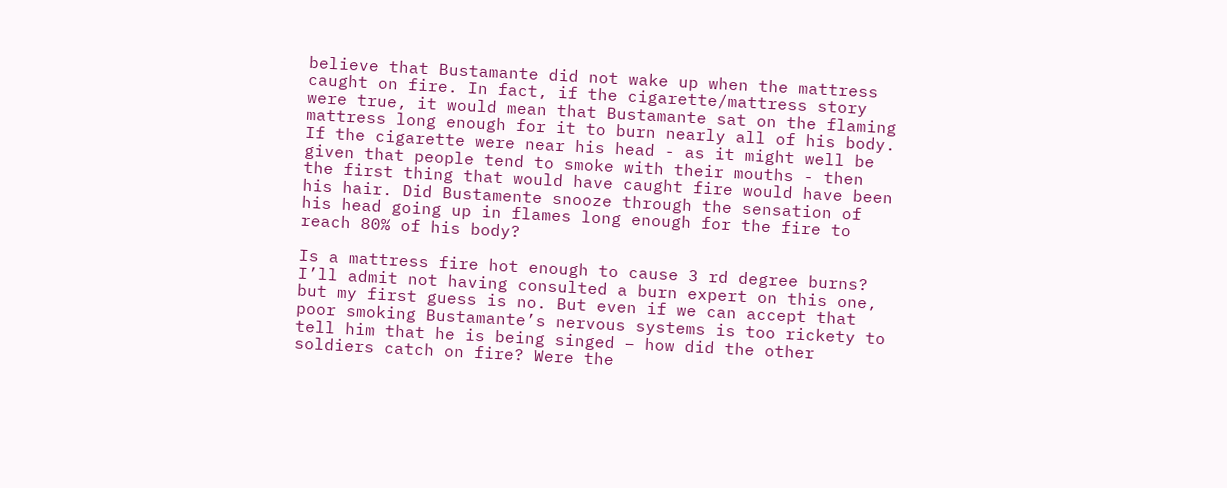believe that Bustamante did not wake up when the mattress caught on fire. In fact, if the cigarette/mattress story were true, it would mean that Bustamante sat on the flaming mattress long enough for it to burn nearly all of his body. If the cigarette were near his head - as it might well be given that people tend to smoke with their mouths - then the first thing that would have caught fire would have been his hair. Did Bustamente snooze through the sensation of his head going up in flames long enough for the fire to reach 80% of his body?

Is a mattress fire hot enough to cause 3 rd degree burns? I’ll admit not having consulted a burn expert on this one, but my first guess is no. But even if we can accept that poor smoking Bustamante’s nervous systems is too rickety to tell him that he is being singed – how did the other soldiers catch on fire? Were the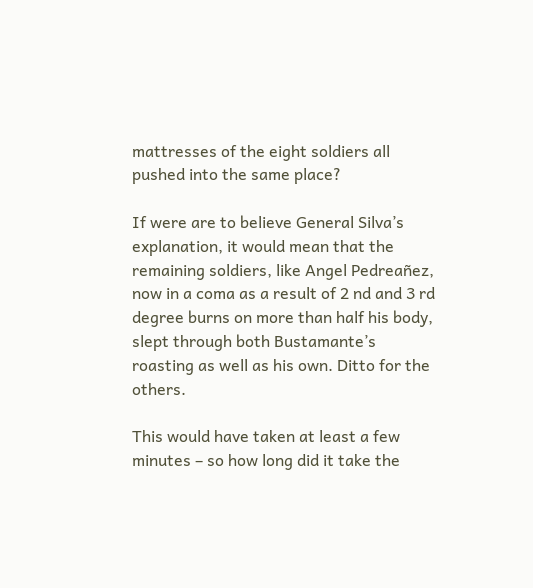mattresses of the eight soldiers all pushed into the same place?

If were are to believe General Silva’s explanation, it would mean that the remaining soldiers, like Angel Pedreañez, now in a coma as a result of 2 nd and 3 rd degree burns on more than half his body, slept through both Bustamante’s roasting as well as his own. Ditto for the others.

This would have taken at least a few minutes – so how long did it take the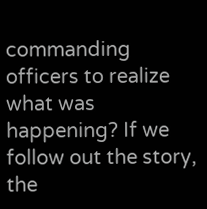commanding officers to realize what was happening? If we follow out the story, the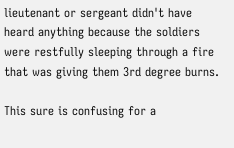lieutenant or sergeant didn't have heard anything because the soldiers were restfully sleeping through a fire that was giving them 3rd degree burns.

This sure is confusing for a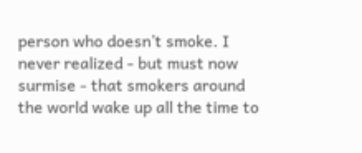person who doesn’t smoke. I never realized - but must now surmise - that smokers around the world wake up all the time to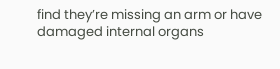find they’re missing an arm or have damaged internal organs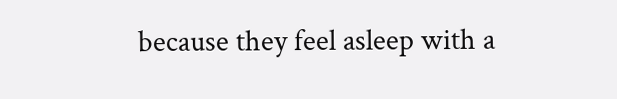because they feel asleep with a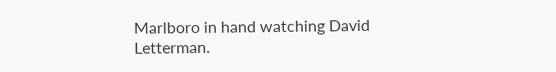Marlboro in hand watching David Letterman.